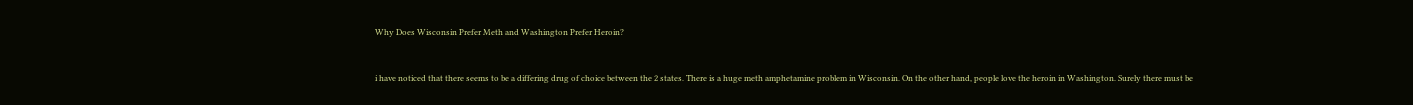Why Does Wisconsin Prefer Meth and Washington Prefer Heroin?


i have noticed that there seems to be a differing drug of choice between the 2 states. There is a huge meth amphetamine problem in Wisconsin. On the other hand, people love the heroin in Washington. Surely there must be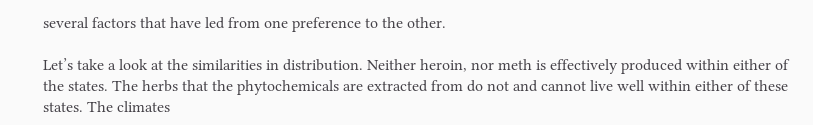several factors that have led from one preference to the other.

Let’s take a look at the similarities in distribution. Neither heroin, nor meth is effectively produced within either of the states. The herbs that the phytochemicals are extracted from do not and cannot live well within either of these states. The climates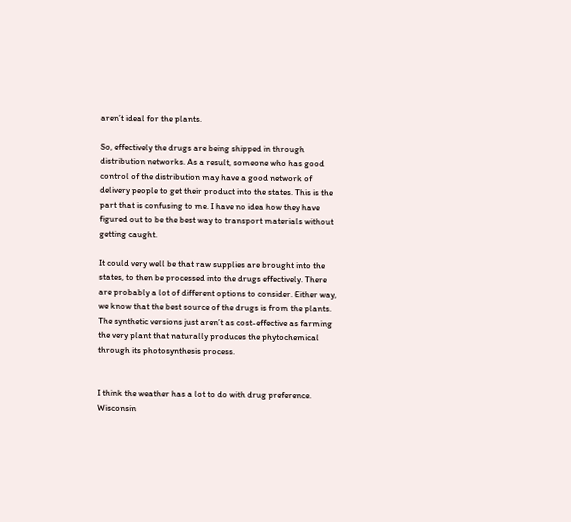aren’t ideal for the plants.

So, effectively the drugs are being shipped in through distribution networks. As a result, someone who has good control of the distribution may have a good network of delivery people to get their product into the states. This is the part that is confusing to me. I have no idea how they have figured out to be the best way to transport materials without getting caught.

It could very well be that raw supplies are brought into the states, to then be processed into the drugs effectively. There are probably a lot of different options to consider. Either way, we know that the best source of the drugs is from the plants. The synthetic versions just aren’t as cost-effective as farming the very plant that naturally produces the phytochemical through its photosynthesis process.


I think the weather has a lot to do with drug preference. Wisconsin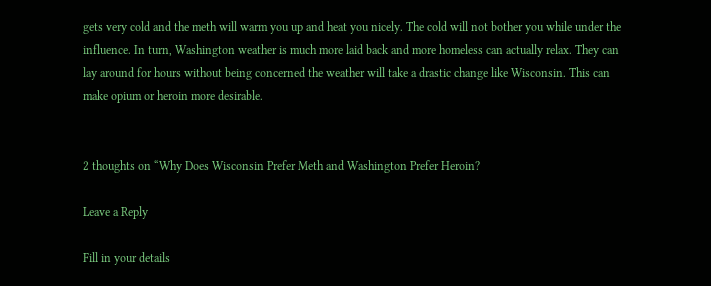gets very cold and the meth will warm you up and heat you nicely. The cold will not bother you while under the influence. In turn, Washington weather is much more laid back and more homeless can actually relax. They can lay around for hours without being concerned the weather will take a drastic change like Wisconsin. This can make opium or heroin more desirable.


2 thoughts on “Why Does Wisconsin Prefer Meth and Washington Prefer Heroin?

Leave a Reply

Fill in your details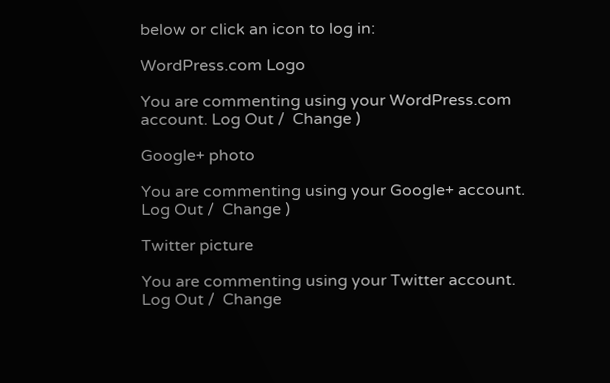below or click an icon to log in:

WordPress.com Logo

You are commenting using your WordPress.com account. Log Out /  Change )

Google+ photo

You are commenting using your Google+ account. Log Out /  Change )

Twitter picture

You are commenting using your Twitter account. Log Out /  Change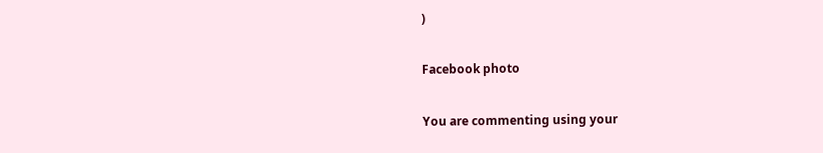)

Facebook photo

You are commenting using your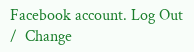Facebook account. Log Out /  Change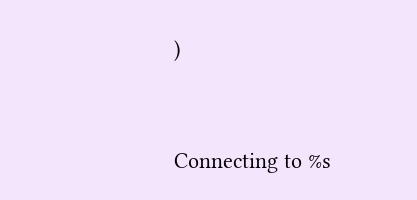)


Connecting to %s